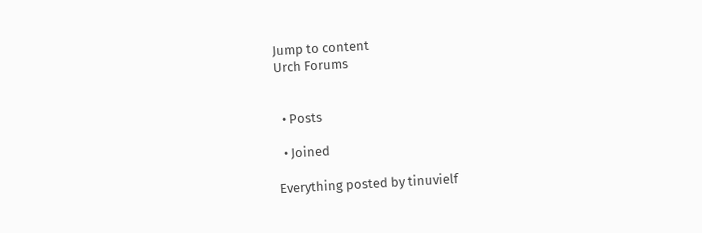Jump to content
Urch Forums


  • Posts

  • Joined

Everything posted by tinuvielf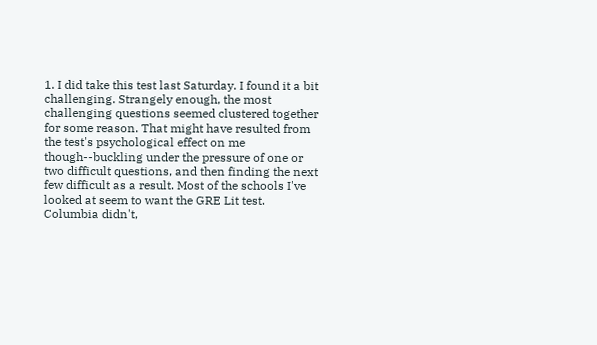1. I did take this test last Saturday. I found it a bit challenging. Strangely enough, the most challenging questions seemed clustered together for some reason. That might have resulted from the test's psychological effect on me though--buckling under the pressure of one or two difficult questions, and then finding the next few difficult as a result. Most of the schools I've looked at seem to want the GRE Lit test. Columbia didn't,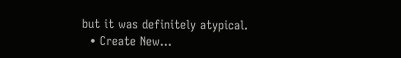but it was definitely atypical.
  • Create New...